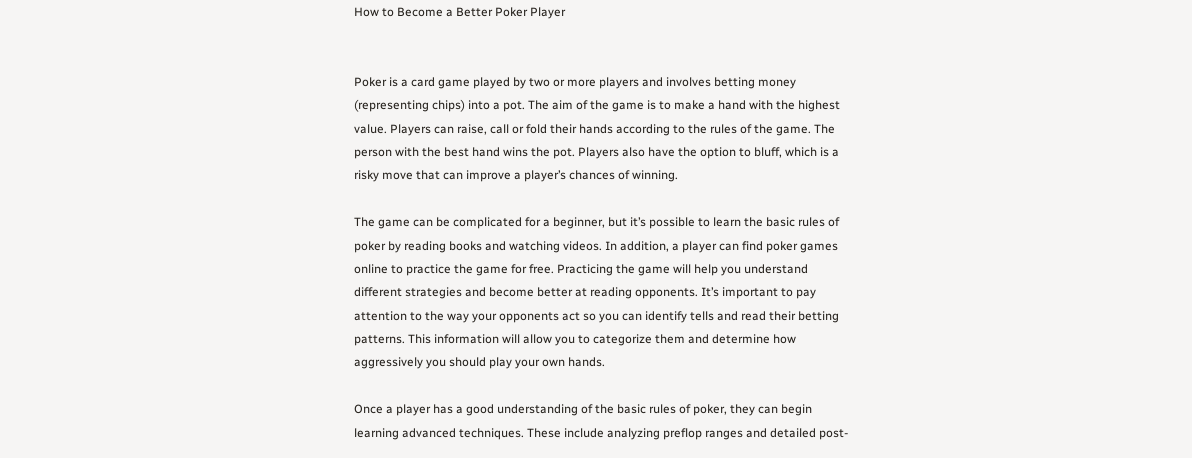How to Become a Better Poker Player


Poker is a card game played by two or more players and involves betting money (representing chips) into a pot. The aim of the game is to make a hand with the highest value. Players can raise, call or fold their hands according to the rules of the game. The person with the best hand wins the pot. Players also have the option to bluff, which is a risky move that can improve a player’s chances of winning.

The game can be complicated for a beginner, but it’s possible to learn the basic rules of poker by reading books and watching videos. In addition, a player can find poker games online to practice the game for free. Practicing the game will help you understand different strategies and become better at reading opponents. It’s important to pay attention to the way your opponents act so you can identify tells and read their betting patterns. This information will allow you to categorize them and determine how aggressively you should play your own hands.

Once a player has a good understanding of the basic rules of poker, they can begin learning advanced techniques. These include analyzing preflop ranges and detailed post-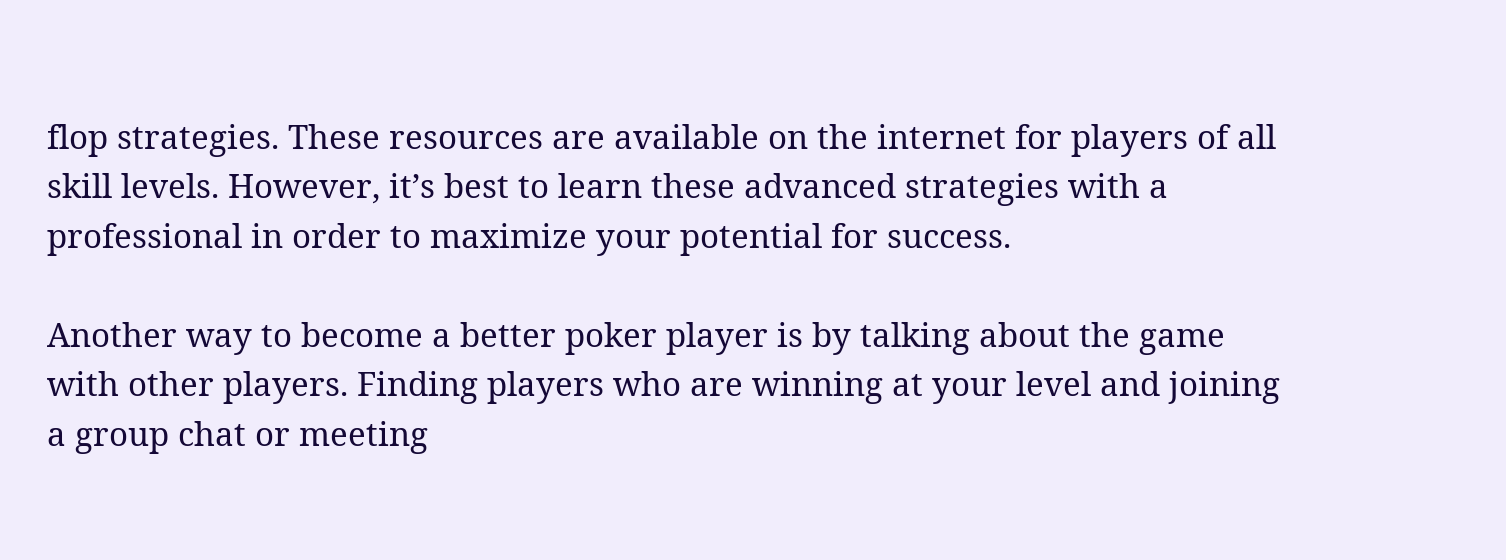flop strategies. These resources are available on the internet for players of all skill levels. However, it’s best to learn these advanced strategies with a professional in order to maximize your potential for success.

Another way to become a better poker player is by talking about the game with other players. Finding players who are winning at your level and joining a group chat or meeting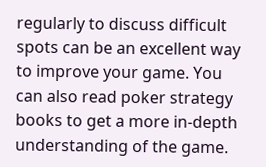regularly to discuss difficult spots can be an excellent way to improve your game. You can also read poker strategy books to get a more in-depth understanding of the game.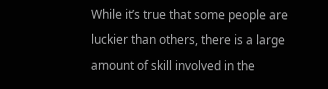While it’s true that some people are luckier than others, there is a large amount of skill involved in the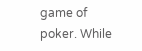game of poker. While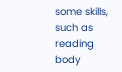some skills, such as reading body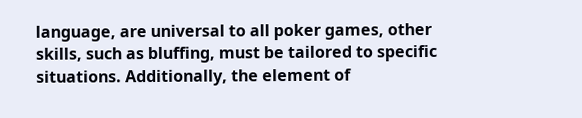language, are universal to all poker games, other skills, such as bluffing, must be tailored to specific situations. Additionally, the element of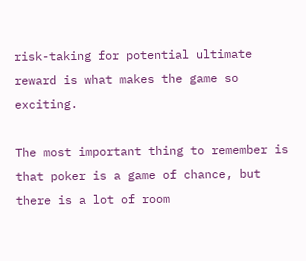risk-taking for potential ultimate reward is what makes the game so exciting.

The most important thing to remember is that poker is a game of chance, but there is a lot of room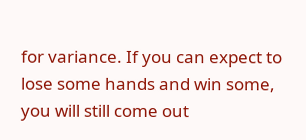for variance. If you can expect to lose some hands and win some, you will still come out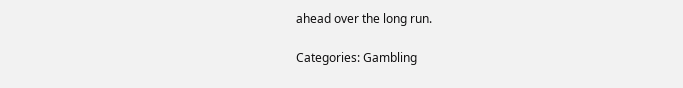ahead over the long run.

Categories: Gambling